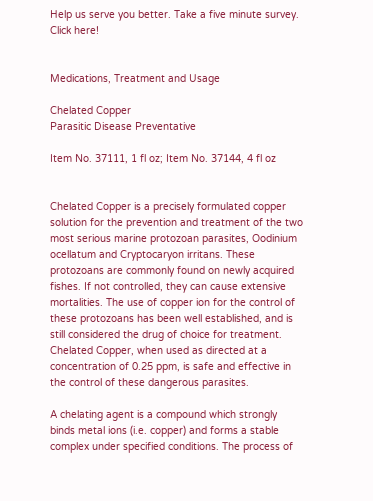Help us serve you better. Take a five minute survey. Click here!


Medications, Treatment and Usage

Chelated Copper
Parasitic Disease Preventative

Item No. 37111, 1 fl oz; Item No. 37144, 4 fl oz


Chelated Copper is a precisely formulated copper solution for the prevention and treatment of the two most serious marine protozoan parasites, Oodinium ocellatum and Cryptocaryon irritans. These protozoans are commonly found on newly acquired fishes. If not controlled, they can cause extensive mortalities. The use of copper ion for the control of these protozoans has been well established, and is still considered the drug of choice for treatment. Chelated Copper, when used as directed at a concentration of 0.25 ppm, is safe and effective in the control of these dangerous parasites.

A chelating agent is a compound which strongly binds metal ions (i.e. copper) and forms a stable complex under specified conditions. The process of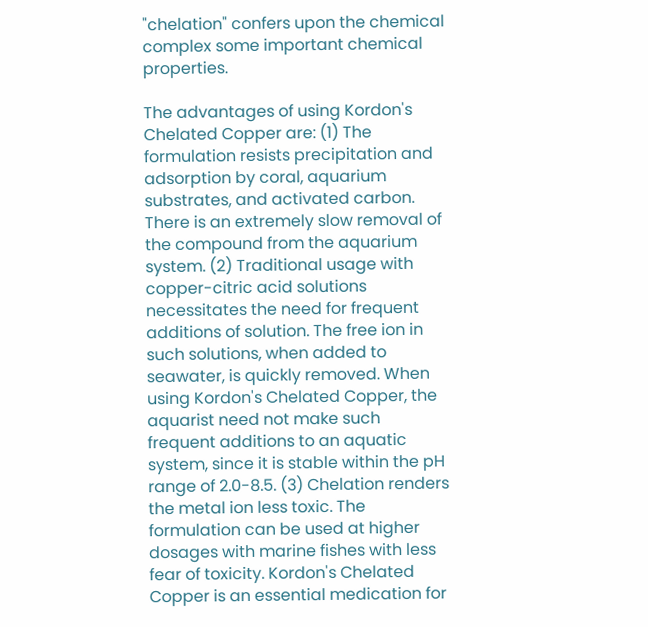"chelation" confers upon the chemical complex some important chemical properties.

The advantages of using Kordon's Chelated Copper are: (1) The formulation resists precipitation and adsorption by coral, aquarium substrates, and activated carbon. There is an extremely slow removal of the compound from the aquarium system. (2) Traditional usage with copper-citric acid solutions necessitates the need for frequent additions of solution. The free ion in such solutions, when added to seawater, is quickly removed. When using Kordon's Chelated Copper, the aquarist need not make such frequent additions to an aquatic system, since it is stable within the pH range of 2.0-8.5. (3) Chelation renders the metal ion less toxic. The formulation can be used at higher dosages with marine fishes with less fear of toxicity. Kordon's Chelated Copper is an essential medication for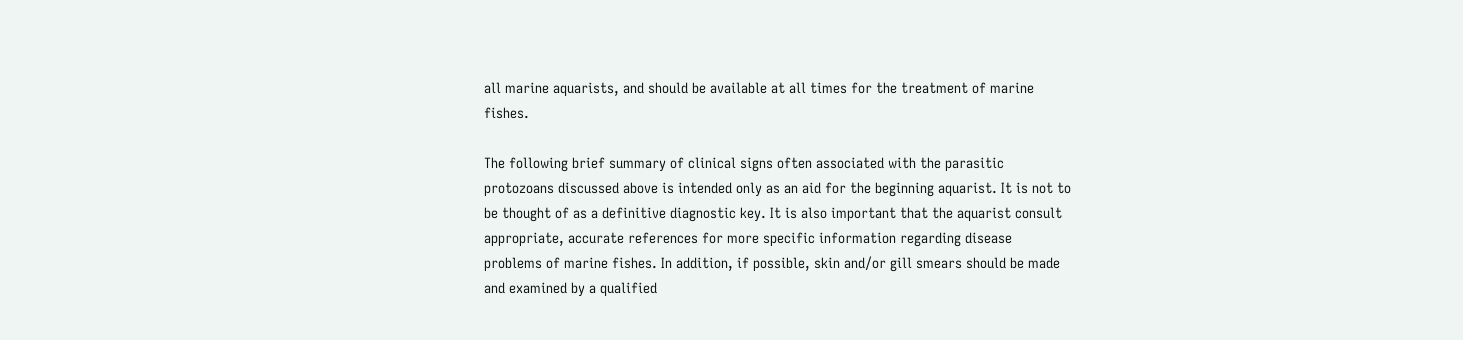all marine aquarists, and should be available at all times for the treatment of marine fishes.

The following brief summary of clinical signs often associated with the parasitic protozoans discussed above is intended only as an aid for the beginning aquarist. It is not to be thought of as a definitive diagnostic key. It is also important that the aquarist consult appropriate, accurate references for more specific information regarding disease problems of marine fishes. In addition, if possible, skin and/or gill smears should be made and examined by a qualified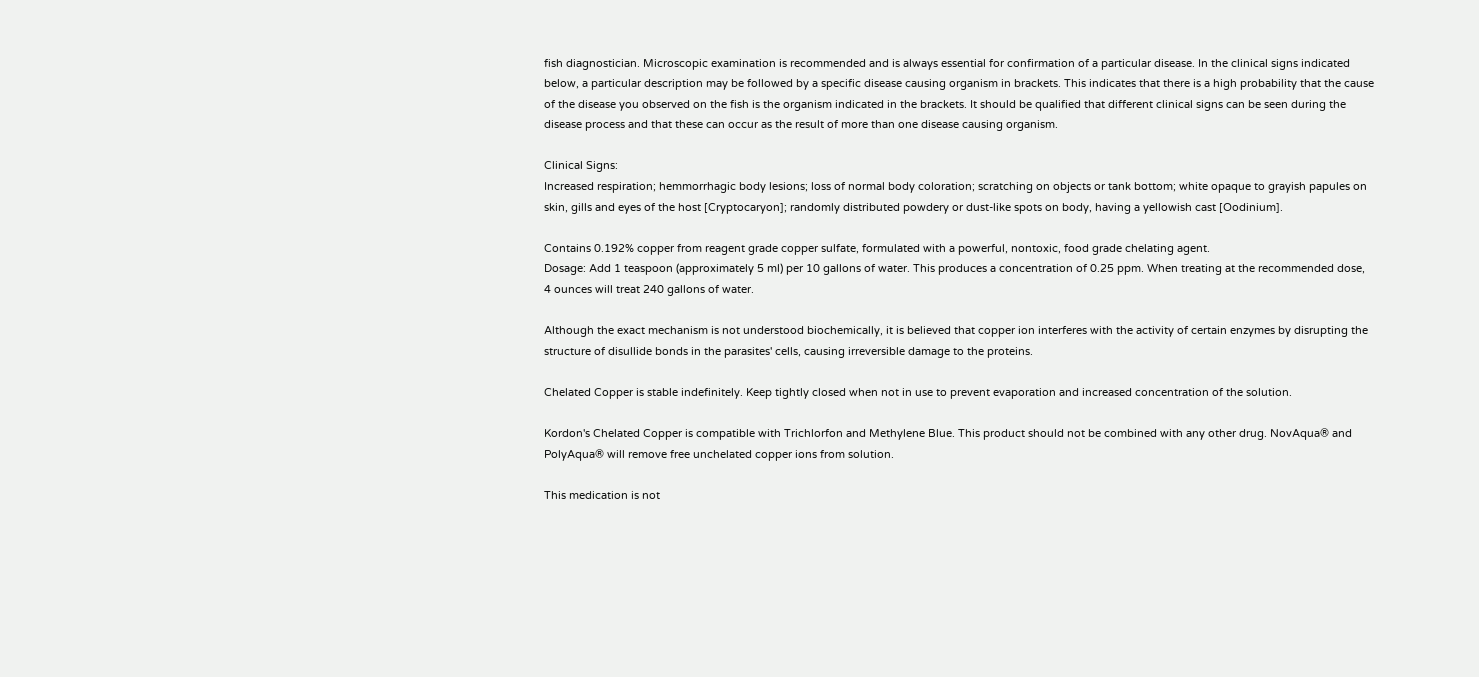fish diagnostician. Microscopic examination is recommended and is always essential for confirmation of a particular disease. In the clinical signs indicated below, a particular description may be followed by a specific disease causing organism in brackets. This indicates that there is a high probability that the cause of the disease you observed on the fish is the organism indicated in the brackets. It should be qualified that different clinical signs can be seen during the disease process and that these can occur as the result of more than one disease causing organism.

Clinical Signs:
Increased respiration; hemmorrhagic body lesions; loss of normal body coloration; scratching on objects or tank bottom; white opaque to grayish papules on skin, gills and eyes of the host [Cryptocaryon]; randomly distributed powdery or dust-like spots on body, having a yellowish cast [Oodinium].

Contains 0.192% copper from reagent grade copper sulfate, formulated with a powerful, nontoxic, food grade chelating agent.
Dosage: Add 1 teaspoon (approximately 5 ml) per 10 gallons of water. This produces a concentration of 0.25 ppm. When treating at the recommended dose, 4 ounces will treat 240 gallons of water.

Although the exact mechanism is not understood biochemically, it is believed that copper ion interferes with the activity of certain enzymes by disrupting the structure of disullide bonds in the parasites' cells, causing irreversible damage to the proteins.

Chelated Copper is stable indefinitely. Keep tightly closed when not in use to prevent evaporation and increased concentration of the solution.

Kordon's Chelated Copper is compatible with Trichlorfon and Methylene Blue. This product should not be combined with any other drug. NovAqua® and PolyAqua® will remove free unchelated copper ions from solution.

This medication is not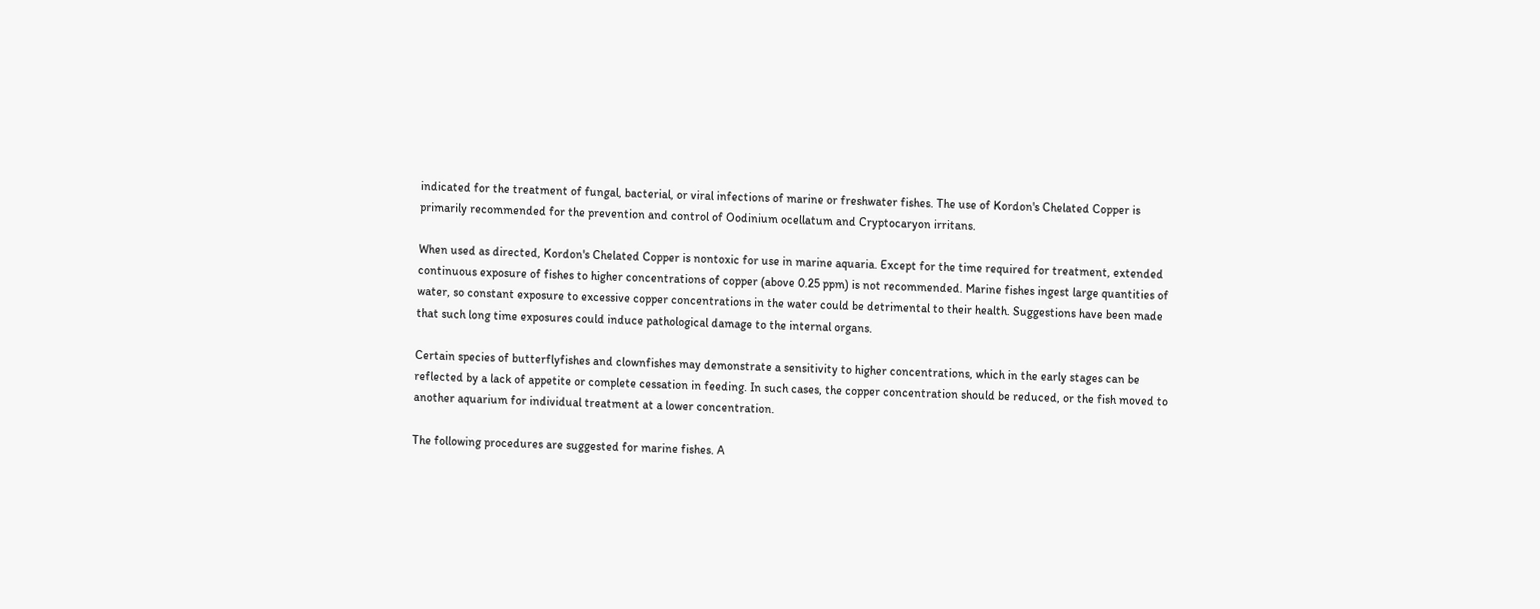indicated for the treatment of fungal, bacterial, or viral infections of marine or freshwater fishes. The use of Kordon's Chelated Copper is primarily recommended for the prevention and control of Oodinium ocellatum and Cryptocaryon irritans.

When used as directed, Kordon's Chelated Copper is nontoxic for use in marine aquaria. Except for the time required for treatment, extended continuous exposure of fishes to higher concentrations of copper (above 0.25 ppm) is not recommended. Marine fishes ingest large quantities of water, so constant exposure to excessive copper concentrations in the water could be detrimental to their health. Suggestions have been made that such long time exposures could induce pathological damage to the internal organs.

Certain species of butterflyfishes and clownfishes may demonstrate a sensitivity to higher concentrations, which in the early stages can be reflected by a lack of appetite or complete cessation in feeding. In such cases, the copper concentration should be reduced, or the fish moved to another aquarium for individual treatment at a lower concentration.

The following procedures are suggested for marine fishes. A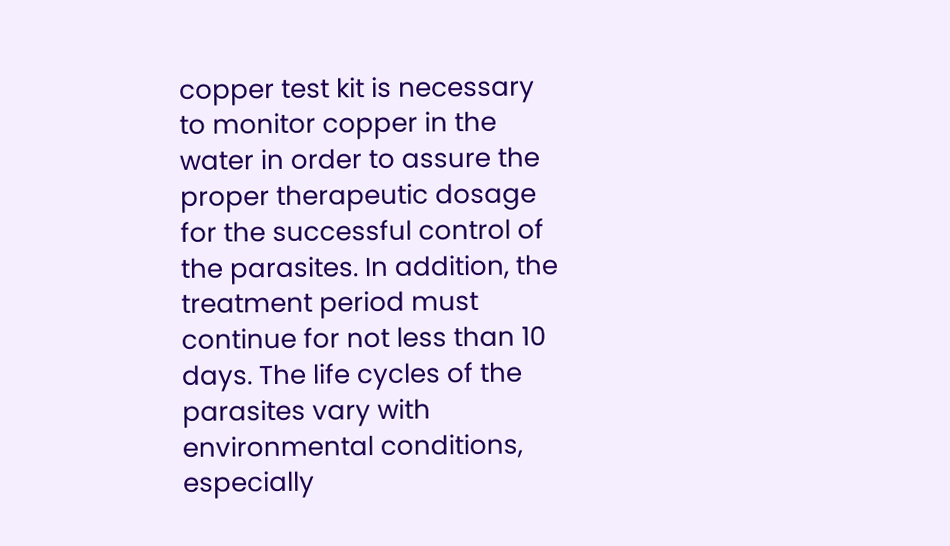copper test kit is necessary to monitor copper in the water in order to assure the proper therapeutic dosage for the successful control of the parasites. In addition, the treatment period must continue for not less than 10 days. The life cycles of the parasites vary with environmental conditions, especially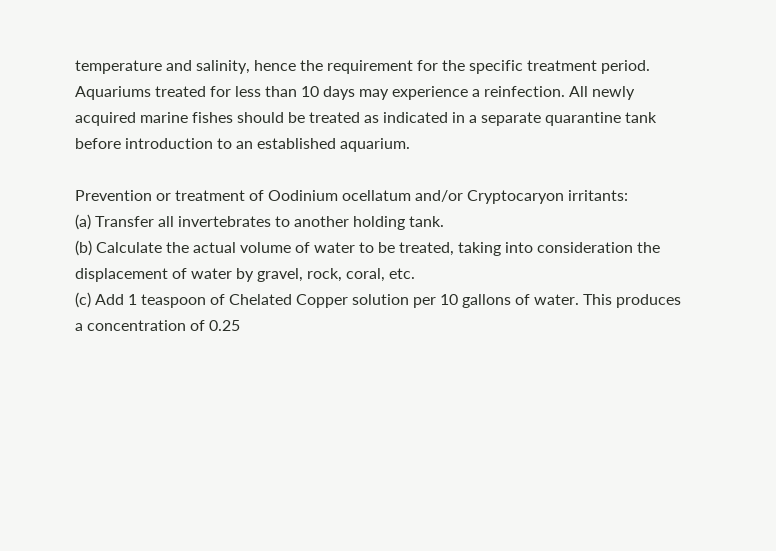temperature and salinity, hence the requirement for the specific treatment period. Aquariums treated for less than 10 days may experience a reinfection. All newly acquired marine fishes should be treated as indicated in a separate quarantine tank before introduction to an established aquarium.

Prevention or treatment of Oodinium ocellatum and/or Cryptocaryon irritants:
(a) Transfer all invertebrates to another holding tank.
(b) Calculate the actual volume of water to be treated, taking into consideration the displacement of water by gravel, rock, coral, etc.
(c) Add 1 teaspoon of Chelated Copper solution per 10 gallons of water. This produces a concentration of 0.25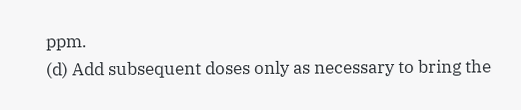ppm.
(d) Add subsequent doses only as necessary to bring the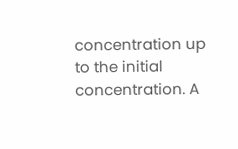concentration up to the initial concentration. A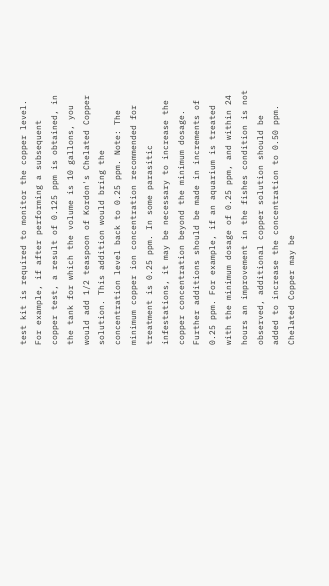test kit is required to monitor the copper level. For example, if after performing a subsequent copper test, a result of 0.125 ppm is obtained, in the tank for which the volume is 10 gallons, you would add 1/2 teaspoon of Kordon's Chelated Copper solution. This addition would bring the concentration level back to 0.25 ppm. Note: The minimum copper ion concentration recommended for treatment is 0.25 ppm. In some parasitic infestations, it may be necessary to increase the copper concentration beyond the minimum dosage. Further additions should be made in increments of 0.25 ppm. For example, if an aquarium is treated with the minimum dosage of 0.25 ppm, and within 24 hours an improvement in the fishes condition is not observed, additional copper solution should be added to increase the concentration to 0.50 ppm. Chelated Copper may be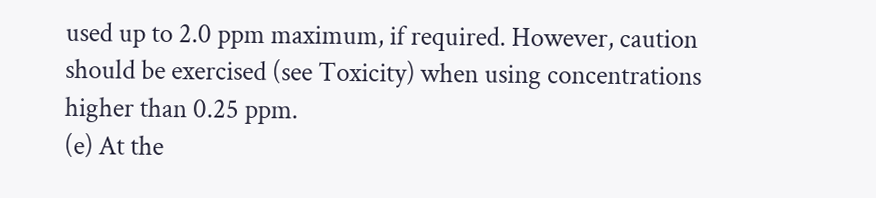used up to 2.0 ppm maximum, if required. However, caution should be exercised (see Toxicity) when using concentrations higher than 0.25 ppm.
(e) At the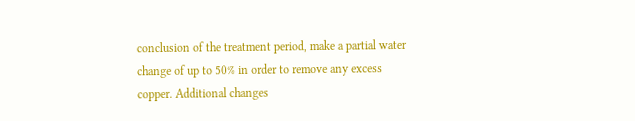conclusion of the treatment period, make a partial water change of up to 50% in order to remove any excess copper. Additional changes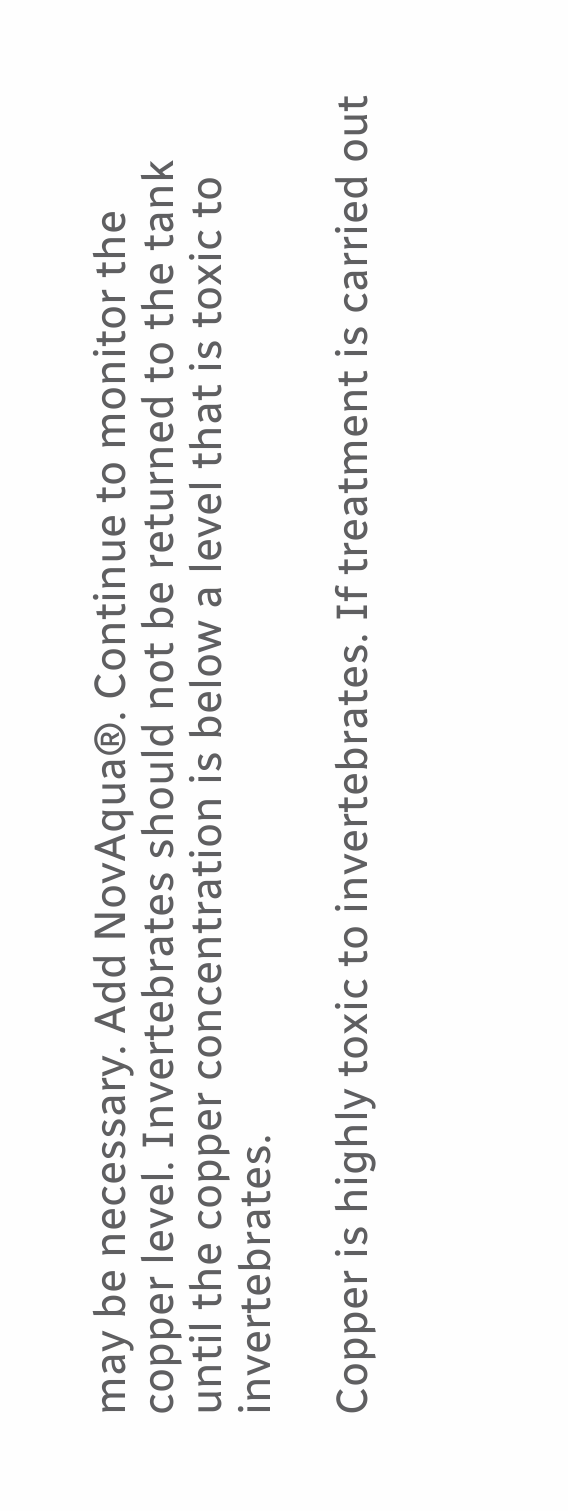may be necessary. Add NovAqua®. Continue to monitor the copper level. Invertebrates should not be returned to the tank until the copper concentration is below a level that is toxic to invertebrates.

Copper is highly toxic to invertebrates. If treatment is carried out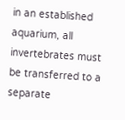in an established aquarium, all invertebrates must be transferred to a separate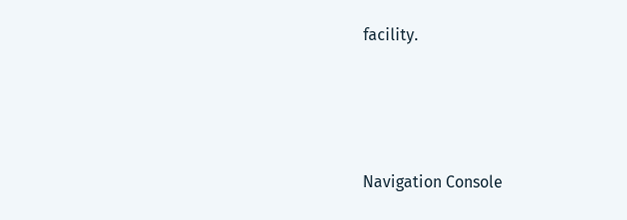facility.




Navigation Console